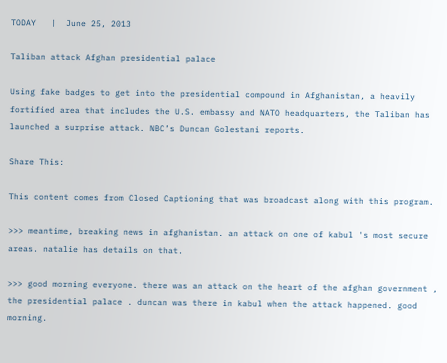TODAY   |  June 25, 2013

Taliban attack Afghan presidential palace

Using fake badges to get into the presidential compound in Afghanistan, a heavily fortified area that includes the U.S. embassy and NATO headquarters, the Taliban has launched a surprise attack. NBC’s Duncan Golestani reports.

Share This:

This content comes from Closed Captioning that was broadcast along with this program.

>>> meantime, breaking news in afghanistan. an attack on one of kabul 's most secure areas. natalie has details on that.

>>> good morning everyone. there was an attack on the heart of the afghan government , the presidential palace . duncan was there in kabul when the attack happened. good morning.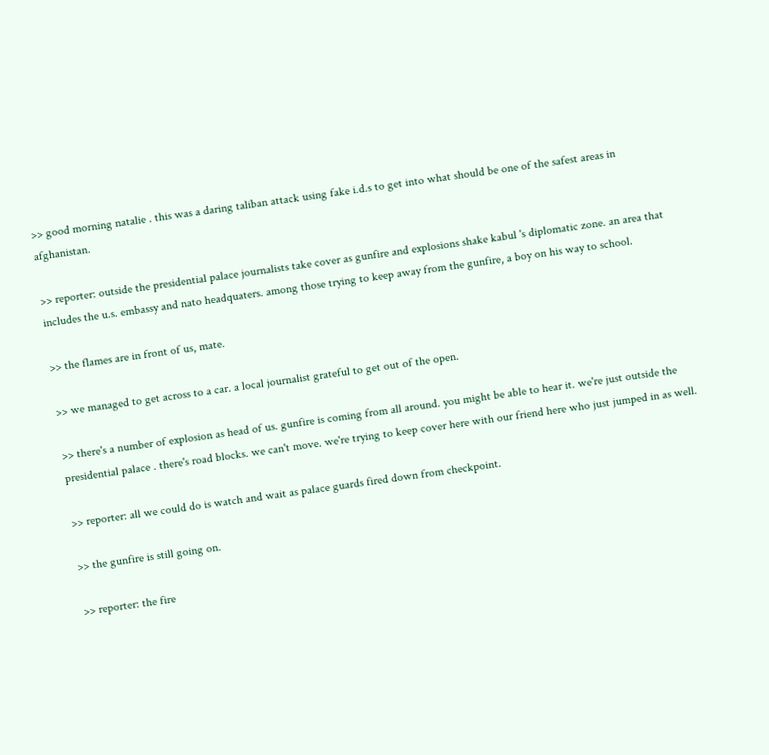>> good morning natalie . this was a daring taliban attack using fake i.d.s to get into what should be one of the safest areas in afghanistan.

>> reporter: outside the presidential palace journalists take cover as gunfire and explosions shake kabul 's diplomatic zone. an area that includes the u.s. embassy and nato headquaters. among those trying to keep away from the gunfire, a boy on his way to school.

>> the flames are in front of us, mate.

>> we managed to get across to a car. a local journalist grateful to get out of the open.

>> there's a number of explosion as head of us. gunfire is coming from all around. you might be able to hear it. we're just outside the presidential palace . there's road blocks. we can't move. we're trying to keep cover here with our friend here who just jumped in as well.

>> reporter: all we could do is watch and wait as palace guards fired down from checkpoint.

>> the gunfire is still going on.

>> reporter: the fire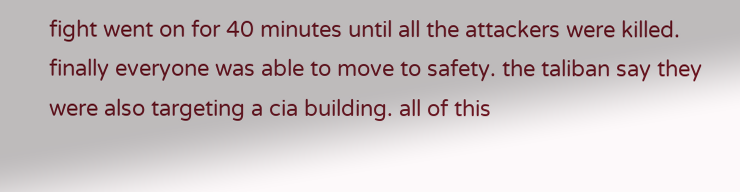fight went on for 40 minutes until all the attackers were killed. finally everyone was able to move to safety. the taliban say they were also targeting a cia building. all of this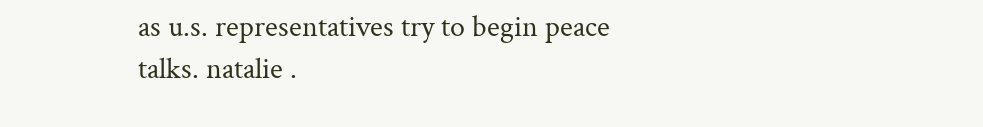as u.s. representatives try to begin peace talks. natalie .